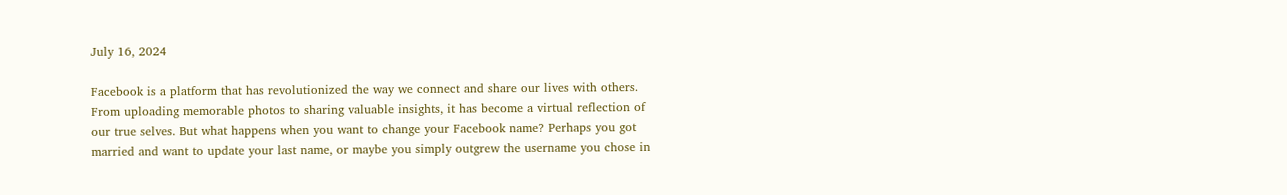July 16, 2024

Facebook is a platform that has revolutionized the way we connect and share our lives with others. From uploading memorable photos to sharing valuable insights, it has become a virtual reflection of our true selves. But what happens when you want to change your Facebook name? Perhaps you got married and want to update your last name, or maybe you simply outgrew the username you chose in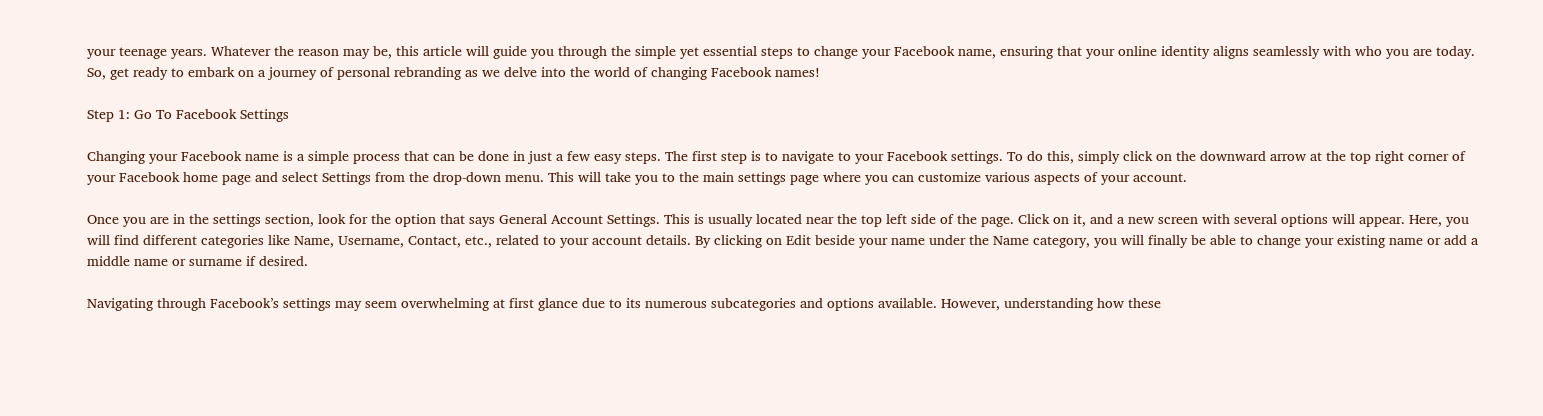your teenage years. Whatever the reason may be, this article will guide you through the simple yet essential steps to change your Facebook name, ensuring that your online identity aligns seamlessly with who you are today. So, get ready to embark on a journey of personal rebranding as we delve into the world of changing Facebook names!

Step 1: Go To Facebook Settings

Changing your Facebook name is a simple process that can be done in just a few easy steps. The first step is to navigate to your Facebook settings. To do this, simply click on the downward arrow at the top right corner of your Facebook home page and select Settings from the drop-down menu. This will take you to the main settings page where you can customize various aspects of your account.

Once you are in the settings section, look for the option that says General Account Settings. This is usually located near the top left side of the page. Click on it, and a new screen with several options will appear. Here, you will find different categories like Name, Username, Contact, etc., related to your account details. By clicking on Edit beside your name under the Name category, you will finally be able to change your existing name or add a middle name or surname if desired.

Navigating through Facebook’s settings may seem overwhelming at first glance due to its numerous subcategories and options available. However, understanding how these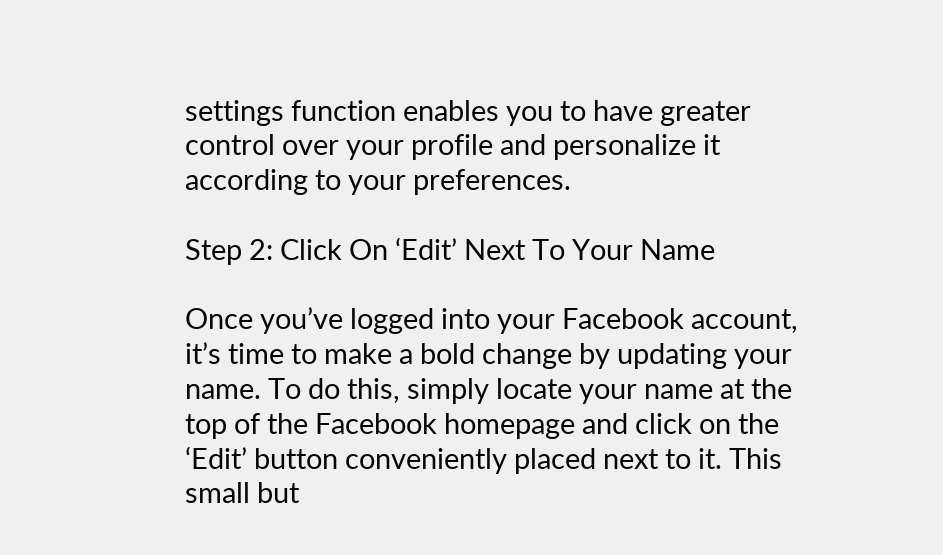settings function enables you to have greater control over your profile and personalize it according to your preferences.

Step 2: Click On ‘Edit’ Next To Your Name

Once you’ve logged into your Facebook account, it’s time to make a bold change by updating your name. To do this, simply locate your name at the top of the Facebook homepage and click on the ‘Edit’ button conveniently placed next to it. This small but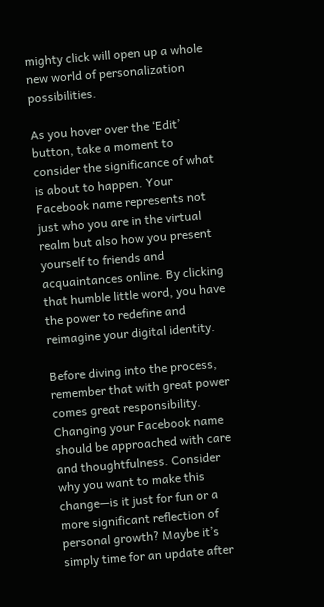mighty click will open up a whole new world of personalization possibilities.

As you hover over the ‘Edit’ button, take a moment to consider the significance of what is about to happen. Your Facebook name represents not just who you are in the virtual realm but also how you present yourself to friends and acquaintances online. By clicking that humble little word, you have the power to redefine and reimagine your digital identity.

Before diving into the process, remember that with great power comes great responsibility. Changing your Facebook name should be approached with care and thoughtfulness. Consider why you want to make this change—is it just for fun or a more significant reflection of personal growth? Maybe it’s simply time for an update after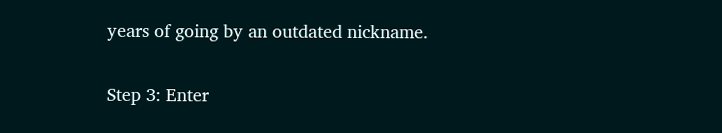years of going by an outdated nickname.

Step 3: Enter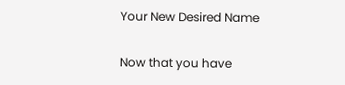Your New Desired Name

Now that you have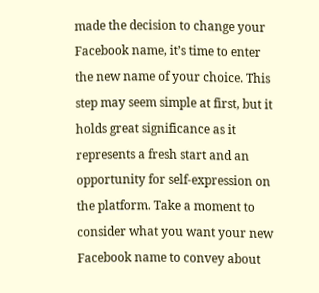made the decision to change your Facebook name, it’s time to enter the new name of your choice. This step may seem simple at first, but it holds great significance as it represents a fresh start and an opportunity for self-expression on the platform. Take a moment to consider what you want your new Facebook name to convey about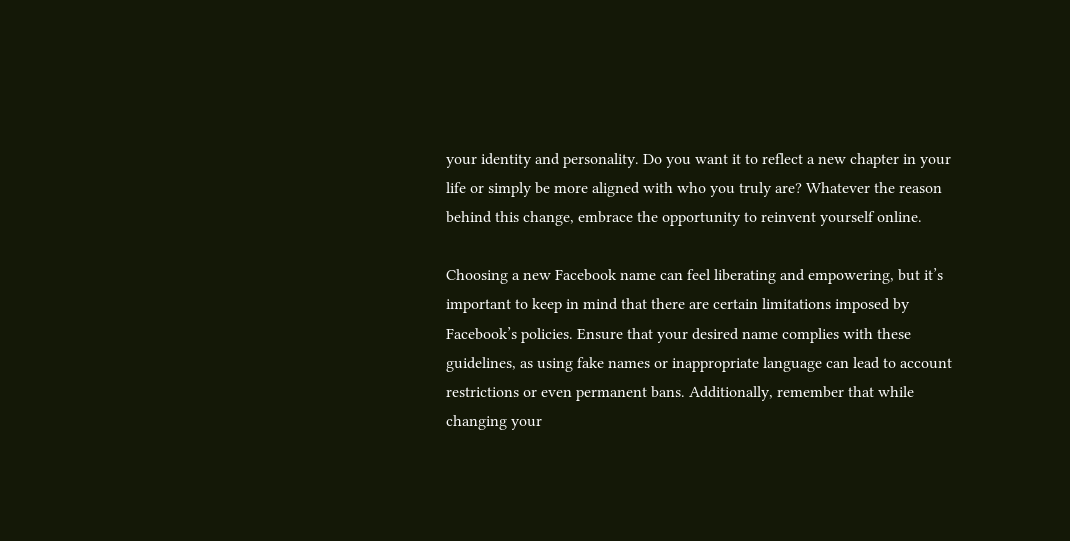your identity and personality. Do you want it to reflect a new chapter in your life or simply be more aligned with who you truly are? Whatever the reason behind this change, embrace the opportunity to reinvent yourself online.

Choosing a new Facebook name can feel liberating and empowering, but it’s important to keep in mind that there are certain limitations imposed by Facebook’s policies. Ensure that your desired name complies with these guidelines, as using fake names or inappropriate language can lead to account restrictions or even permanent bans. Additionally, remember that while changing your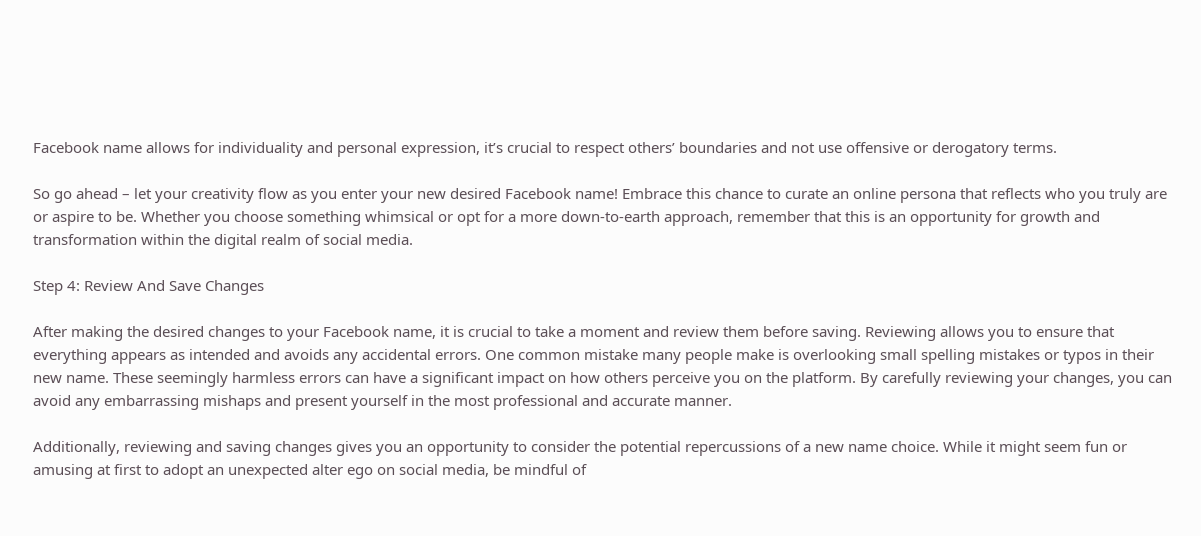Facebook name allows for individuality and personal expression, it’s crucial to respect others’ boundaries and not use offensive or derogatory terms.

So go ahead – let your creativity flow as you enter your new desired Facebook name! Embrace this chance to curate an online persona that reflects who you truly are or aspire to be. Whether you choose something whimsical or opt for a more down-to-earth approach, remember that this is an opportunity for growth and transformation within the digital realm of social media.

Step 4: Review And Save Changes

After making the desired changes to your Facebook name, it is crucial to take a moment and review them before saving. Reviewing allows you to ensure that everything appears as intended and avoids any accidental errors. One common mistake many people make is overlooking small spelling mistakes or typos in their new name. These seemingly harmless errors can have a significant impact on how others perceive you on the platform. By carefully reviewing your changes, you can avoid any embarrassing mishaps and present yourself in the most professional and accurate manner.

Additionally, reviewing and saving changes gives you an opportunity to consider the potential repercussions of a new name choice. While it might seem fun or amusing at first to adopt an unexpected alter ego on social media, be mindful of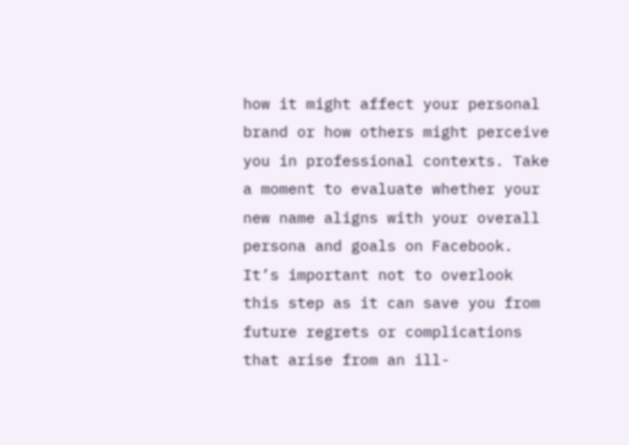how it might affect your personal brand or how others might perceive you in professional contexts. Take a moment to evaluate whether your new name aligns with your overall persona and goals on Facebook. It’s important not to overlook this step as it can save you from future regrets or complications that arise from an ill-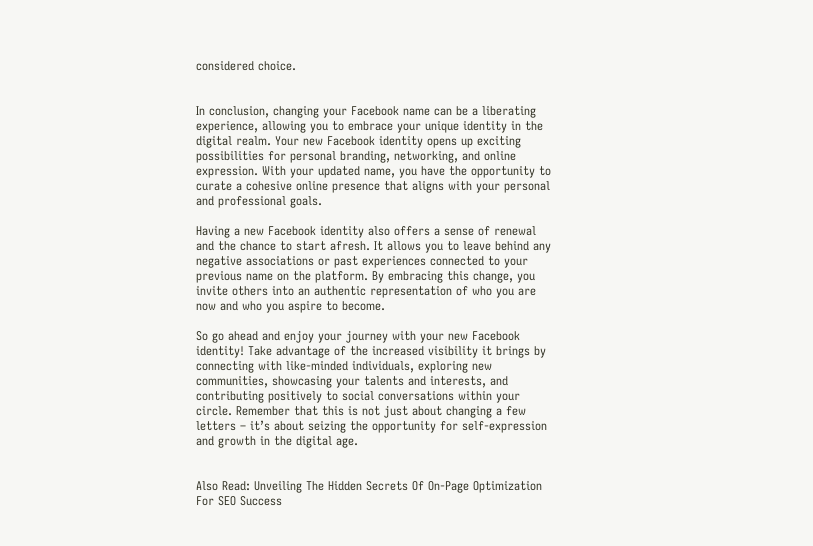considered choice.


In conclusion, changing your Facebook name can be a liberating experience, allowing you to embrace your unique identity in the digital realm. Your new Facebook identity opens up exciting possibilities for personal branding, networking, and online expression. With your updated name, you have the opportunity to curate a cohesive online presence that aligns with your personal and professional goals.

Having a new Facebook identity also offers a sense of renewal and the chance to start afresh. It allows you to leave behind any negative associations or past experiences connected to your previous name on the platform. By embracing this change, you invite others into an authentic representation of who you are now and who you aspire to become.

So go ahead and enjoy your journey with your new Facebook identity! Take advantage of the increased visibility it brings by connecting with like-minded individuals, exploring new communities, showcasing your talents and interests, and contributing positively to social conversations within your circle. Remember that this is not just about changing a few letters – it’s about seizing the opportunity for self-expression and growth in the digital age.


Also Read: Unveiling The Hidden Secrets Of On-Page Optimization For SEO Success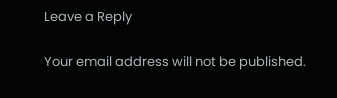Leave a Reply

Your email address will not be published.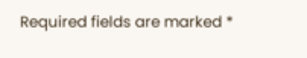Required fields are marked *